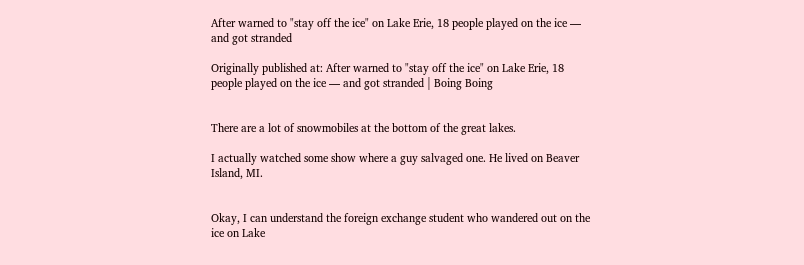After warned to "stay off the ice" on Lake Erie, 18 people played on the ice — and got stranded

Originally published at: After warned to "stay off the ice" on Lake Erie, 18 people played on the ice — and got stranded | Boing Boing


There are a lot of snowmobiles at the bottom of the great lakes.

I actually watched some show where a guy salvaged one. He lived on Beaver Island, MI.


Okay, I can understand the foreign exchange student who wandered out on the ice on Lake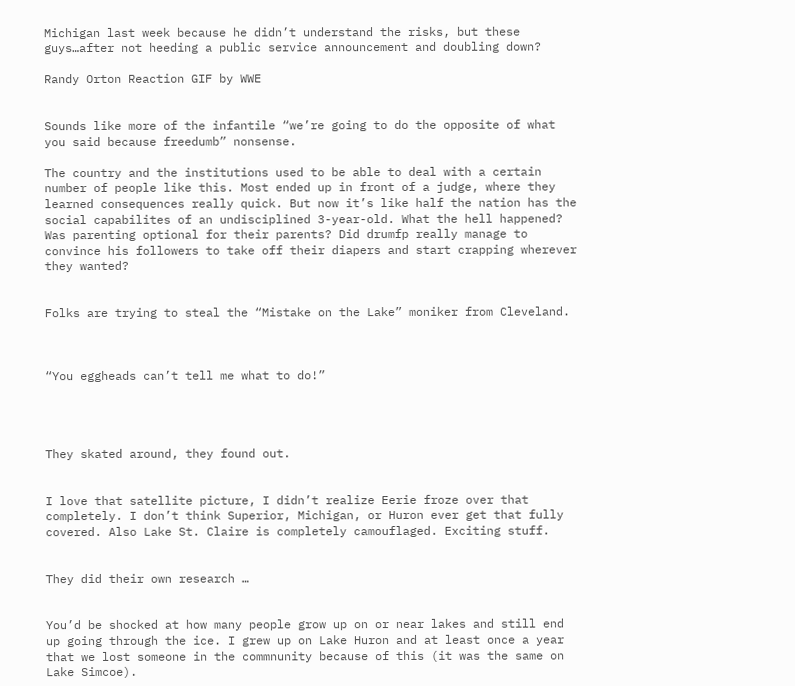Michigan last week because he didn’t understand the risks, but these guys…after not heeding a public service announcement and doubling down?

Randy Orton Reaction GIF by WWE


Sounds like more of the infantile “we’re going to do the opposite of what you said because freedumb” nonsense.

The country and the institutions used to be able to deal with a certain number of people like this. Most ended up in front of a judge, where they learned consequences really quick. But now it’s like half the nation has the social capabilites of an undisciplined 3-year-old. What the hell happened? Was parenting optional for their parents? Did drumfp really manage to convince his followers to take off their diapers and start crapping wherever they wanted?


Folks are trying to steal the “Mistake on the Lake” moniker from Cleveland.



“You eggheads can’t tell me what to do!”




They skated around, they found out.


I love that satellite picture, I didn’t realize Eerie froze over that completely. I don’t think Superior, Michigan, or Huron ever get that fully covered. Also Lake St. Claire is completely camouflaged. Exciting stuff.


They did their own research …


You’d be shocked at how many people grow up on or near lakes and still end up going through the ice. I grew up on Lake Huron and at least once a year that we lost someone in the commnunity because of this (it was the same on Lake Simcoe).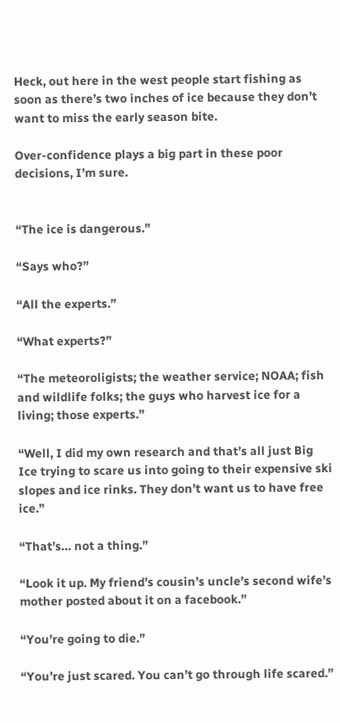Heck, out here in the west people start fishing as soon as there’s two inches of ice because they don’t want to miss the early season bite.

Over-confidence plays a big part in these poor decisions, I’m sure.


“The ice is dangerous.”

“Says who?”

“All the experts.”

“What experts?”

“The meteoroligists; the weather service; NOAA; fish and wildlife folks; the guys who harvest ice for a living; those experts.”

“Well, I did my own research and that’s all just Big Ice trying to scare us into going to their expensive ski slopes and ice rinks. They don’t want us to have free ice.”

“That’s… not a thing.”

“Look it up. My friend’s cousin’s uncle’s second wife’s mother posted about it on a facebook.”

“You’re going to die.”

“You’re just scared. You can’t go through life scared.”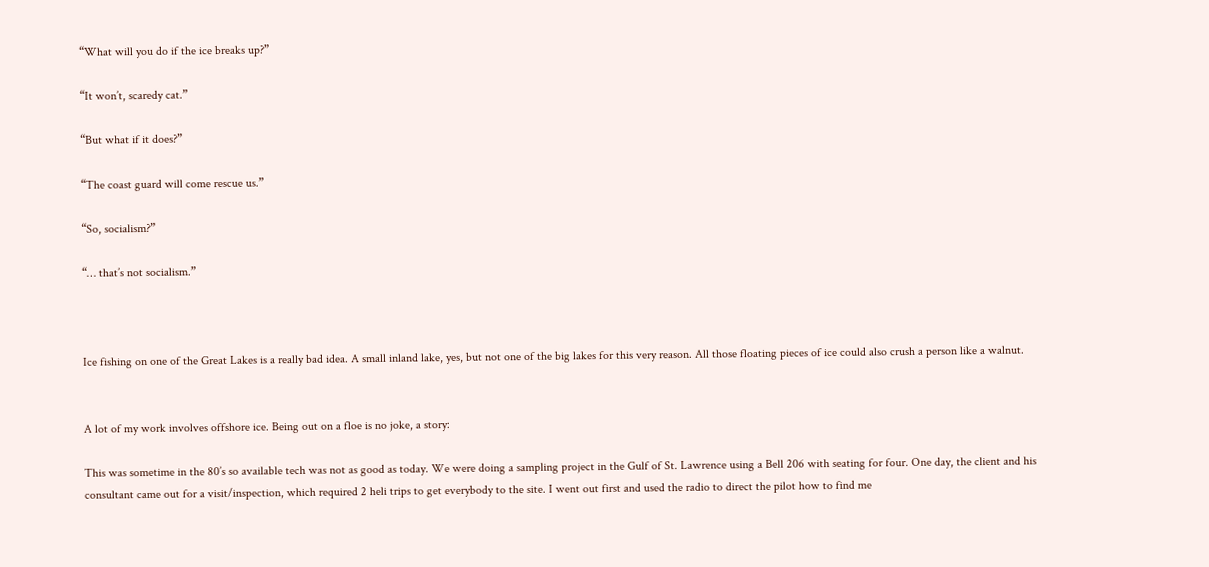“What will you do if the ice breaks up?”

“It won’t, scaredy cat.”

“But what if it does?”

“The coast guard will come rescue us.”

“So, socialism?”

“… that’s not socialism.”



Ice fishing on one of the Great Lakes is a really bad idea. A small inland lake, yes, but not one of the big lakes for this very reason. All those floating pieces of ice could also crush a person like a walnut.


A lot of my work involves offshore ice. Being out on a floe is no joke, a story:

This was sometime in the 80’s so available tech was not as good as today. We were doing a sampling project in the Gulf of St. Lawrence using a Bell 206 with seating for four. One day, the client and his consultant came out for a visit/inspection, which required 2 heli trips to get everybody to the site. I went out first and used the radio to direct the pilot how to find me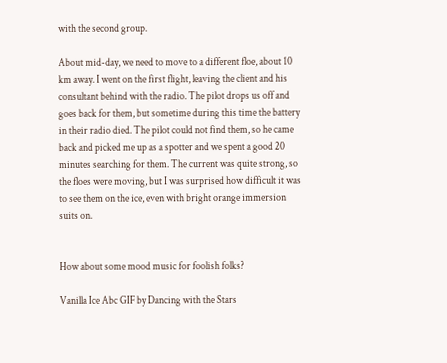with the second group.

About mid-day, we need to move to a different floe, about 10 km away. I went on the first flight, leaving the client and his consultant behind with the radio. The pilot drops us off and goes back for them, but sometime during this time the battery in their radio died. The pilot could not find them, so he came back and picked me up as a spotter and we spent a good 20 minutes searching for them. The current was quite strong, so the floes were moving, but I was surprised how difficult it was to see them on the ice, even with bright orange immersion suits on.


How about some mood music for foolish folks?

Vanilla Ice Abc GIF by Dancing with the Stars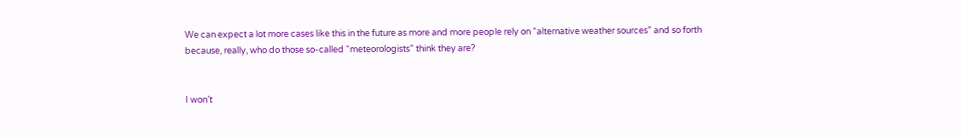We can expect a lot more cases like this in the future as more and more people rely on “alternative weather sources” and so forth because, really, who do those so-called “meteorologists” think they are?


I won’t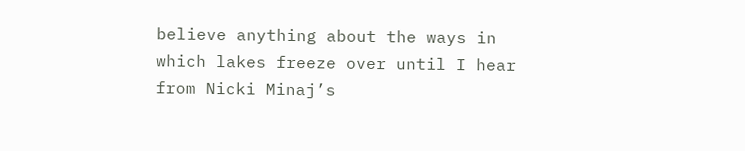believe anything about the ways in which lakes freeze over until I hear from Nicki Minaj’s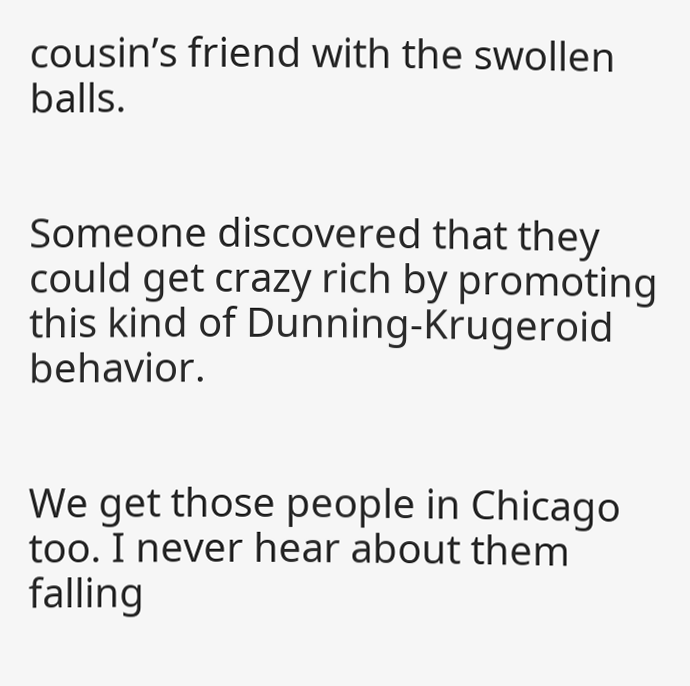cousin’s friend with the swollen balls.


Someone discovered that they could get crazy rich by promoting this kind of Dunning-Krugeroid behavior.


We get those people in Chicago too. I never hear about them falling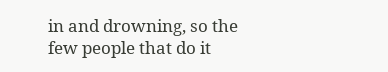in and drowning, so the few people that do it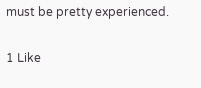must be pretty experienced.

1 Like